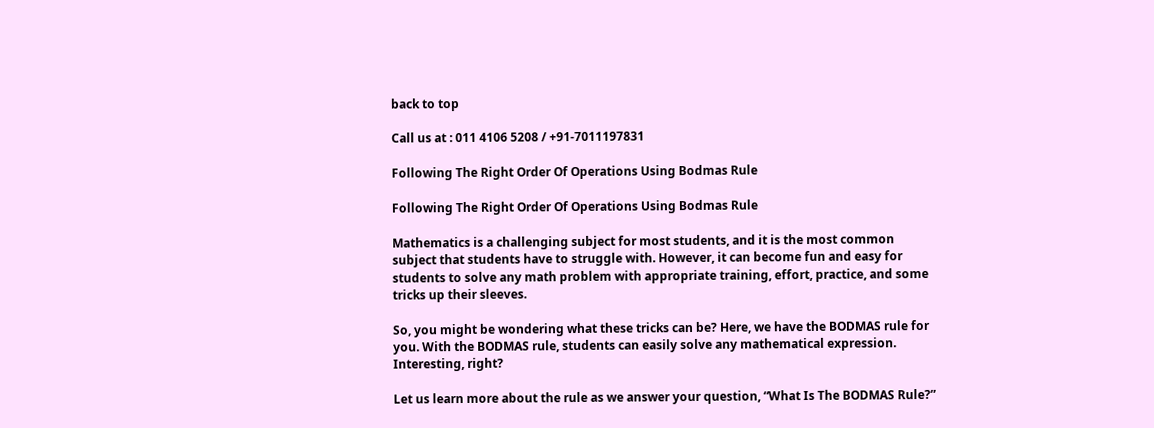back to top

Call us at : 011 4106 5208 / +91-7011197831

Following The Right Order Of Operations Using Bodmas Rule

Following The Right Order Of Operations Using Bodmas Rule

Mathematics is a challenging subject for most students, and it is the most common subject that students have to struggle with. However, it can become fun and easy for students to solve any math problem with appropriate training, effort, practice, and some tricks up their sleeves.

So, you might be wondering what these tricks can be? Here, we have the BODMAS rule for you. With the BODMAS rule, students can easily solve any mathematical expression. Interesting, right?

Let us learn more about the rule as we answer your question, “What Is The BODMAS Rule?”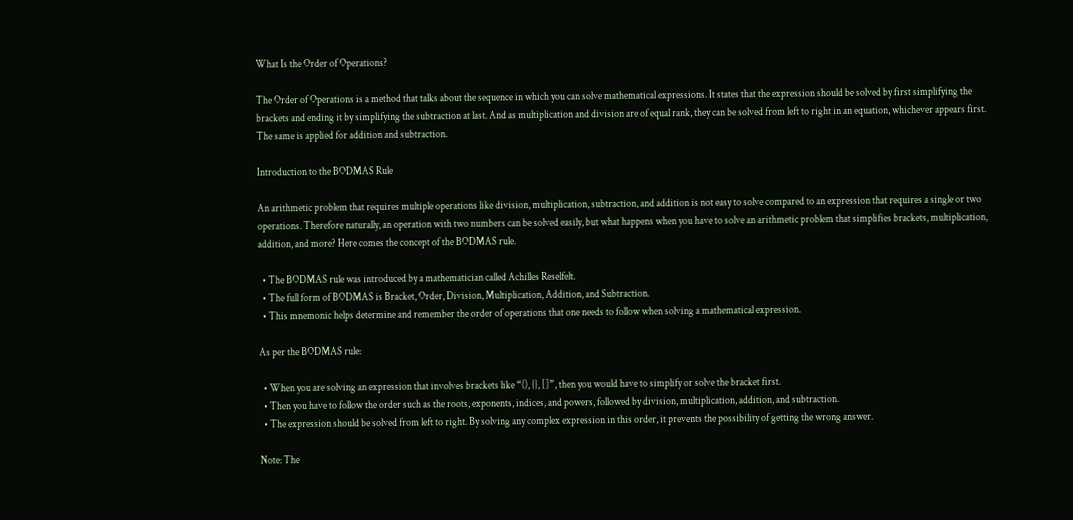What Is the Order of Operations?

The Order of Operations is a method that talks about the sequence in which you can solve mathematical expressions. It states that the expression should be solved by first simplifying the brackets and ending it by simplifying the subtraction at last. And as multiplication and division are of equal rank, they can be solved from left to right in an equation, whichever appears first. The same is applied for addition and subtraction.

Introduction to the BODMAS Rule

An arithmetic problem that requires multiple operations like division, multiplication, subtraction, and addition is not easy to solve compared to an expression that requires a single or two operations. Therefore naturally, an operation with two numbers can be solved easily, but what happens when you have to solve an arithmetic problem that simplifies brackets, multiplication, addition, and more? Here comes the concept of the BODMAS rule.

  • The BODMAS rule was introduced by a mathematician called Achilles Reselfelt.
  • The full form of BODMAS is Bracket, Order, Division, Multiplication, Addition, and Subtraction.
  • This mnemonic helps determine and remember the order of operations that one needs to follow when solving a mathematical expression.

As per the BODMAS rule:

  • When you are solving an expression that involves brackets like “(), {}, []”, then you would have to simplify or solve the bracket first.
  • Then you have to follow the order such as the roots, exponents, indices, and powers, followed by division, multiplication, addition, and subtraction.
  • The expression should be solved from left to right. By solving any complex expression in this order, it prevents the possibility of getting the wrong answer.

Note: The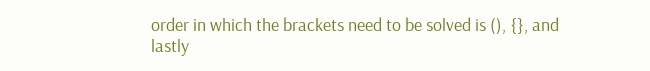order in which the brackets need to be solved is (), {}, and lastly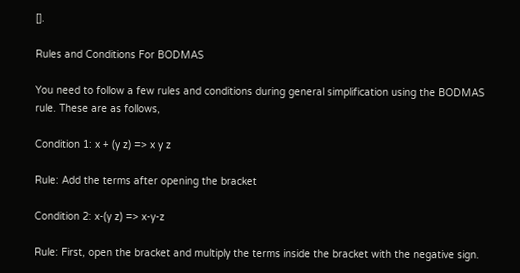[].

Rules and Conditions For BODMAS

You need to follow a few rules and conditions during general simplification using the BODMAS rule. These are as follows,

Condition 1: x + (y z) => x y z

Rule: Add the terms after opening the bracket

Condition 2: x-(y z) => x-y-z

Rule: First, open the bracket and multiply the terms inside the bracket with the negative sign.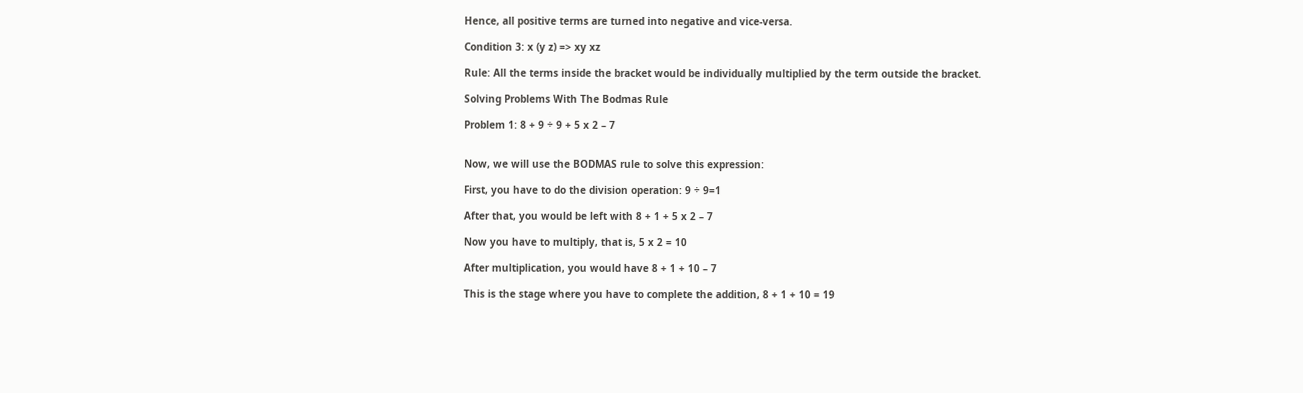Hence, all positive terms are turned into negative and vice-versa.

Condition 3: x (y z) => xy xz

Rule: All the terms inside the bracket would be individually multiplied by the term outside the bracket.

Solving Problems With The Bodmas Rule

Problem 1: 8 + 9 ÷ 9 + 5 x 2 – 7


Now, we will use the BODMAS rule to solve this expression:

First, you have to do the division operation: 9 ÷ 9=1

After that, you would be left with 8 + 1 + 5 x 2 – 7

Now you have to multiply, that is, 5 x 2 = 10

After multiplication, you would have 8 + 1 + 10 – 7

This is the stage where you have to complete the addition, 8 + 1 + 10 = 19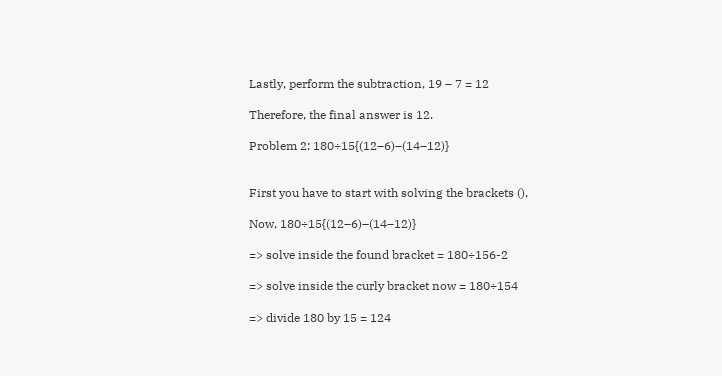Lastly, perform the subtraction, 19 – 7 = 12

Therefore, the final answer is 12.

Problem 2: 180÷15{(12–6)–(14–12)}


First you have to start with solving the brackets (),

Now, 180÷15{(12–6)–(14–12)}

=> solve inside the found bracket = 180÷156-2

=> solve inside the curly bracket now = 180÷154

=> divide 180 by 15 = 124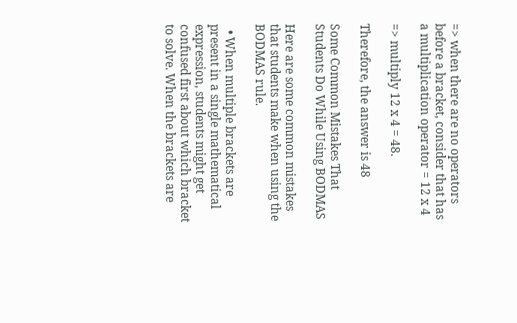=> when there are no operators before a bracket, consider that has a multiplication operator = 12 x 4

=> multiply 12 x 4 = 48.

Therefore, the answer is 48

Some Common Mistakes That Students Do While Using BODMAS

Here are some common mistakes that students make when using the BODMAS rule.

  • When multiple brackets are present in a single mathematical expression, students might get confused first about which bracket to solve. When the brackets are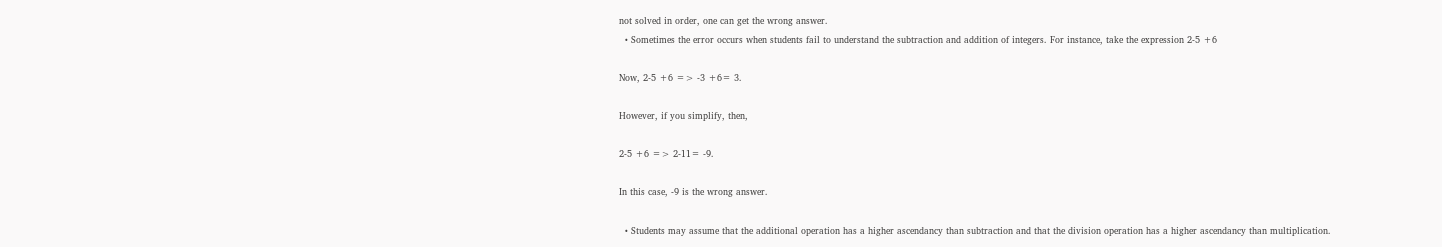not solved in order, one can get the wrong answer.
  • Sometimes the error occurs when students fail to understand the subtraction and addition of integers. For instance, take the expression 2-5 +6

Now, 2-5 +6 => -3 +6= 3.

However, if you simplify, then,

2-5 +6 => 2-11= -9.

In this case, -9 is the wrong answer.

  • Students may assume that the additional operation has a higher ascendancy than subtraction and that the division operation has a higher ascendancy than multiplication.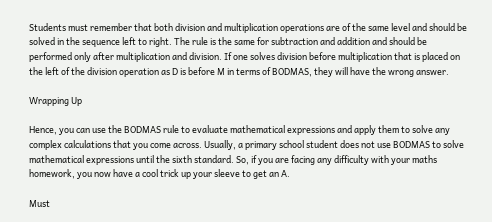Students must remember that both division and multiplication operations are of the same level and should be solved in the sequence left to right. The rule is the same for subtraction and addition and should be performed only after multiplication and division. If one solves division before multiplication that is placed on the left of the division operation as D is before M in terms of BODMAS, they will have the wrong answer.

Wrapping Up

Hence, you can use the BODMAS rule to evaluate mathematical expressions and apply them to solve any complex calculations that you come across. Usually, a primary school student does not use BODMAS to solve mathematical expressions until the sixth standard. So, if you are facing any difficulty with your maths homework, you now have a cool trick up your sleeve to get an A.

Must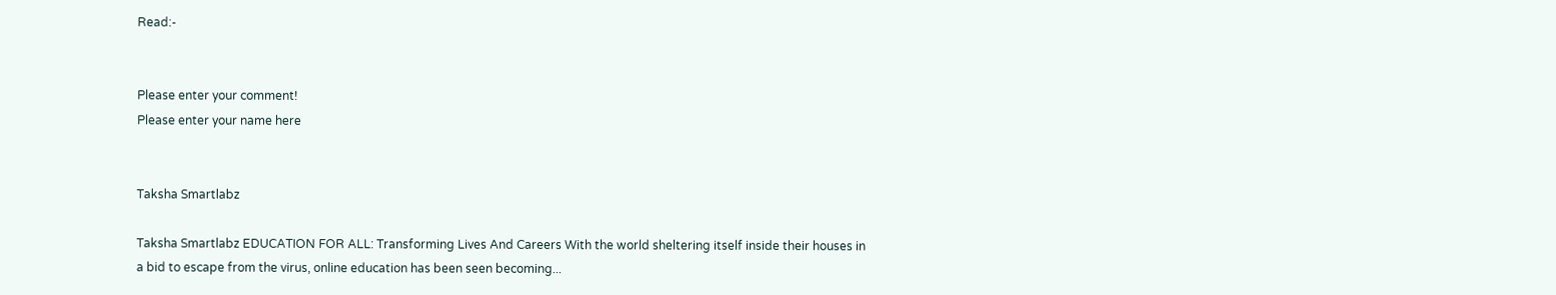Read:-


Please enter your comment!
Please enter your name here


Taksha Smartlabz

Taksha Smartlabz EDUCATION FOR ALL: Transforming Lives And Careers With the world sheltering itself inside their houses in a bid to escape from the virus, online education has been seen becoming...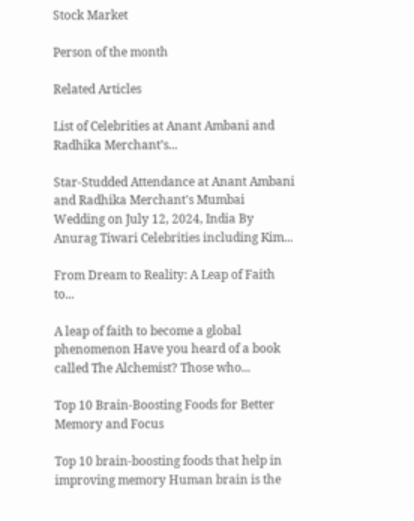Stock Market

Person of the month

Related Articles

List of Celebrities at Anant Ambani and Radhika Merchant’s...

Star-Studded Attendance at Anant Ambani and Radhika Merchant's Mumbai Wedding on July 12, 2024, India By Anurag Tiwari Celebrities including Kim...

From Dream to Reality: A Leap of Faith to...

A leap of faith to become a global phenomenon Have you heard of a book called The Alchemist? Those who...

Top 10 Brain-Boosting Foods for Better Memory and Focus

Top 10 brain-boosting foods that help in improving memory Human brain is the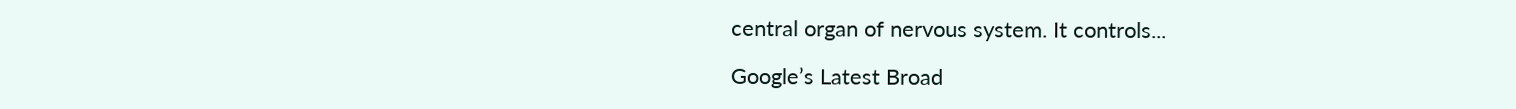central organ of nervous system. It controls...

Google’s Latest Broad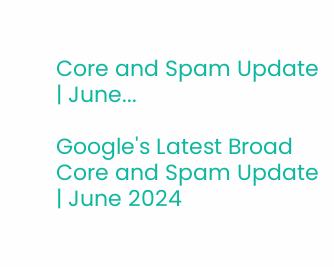Core and Spam Update | June...

Google's Latest Broad Core and Spam Update | June 2024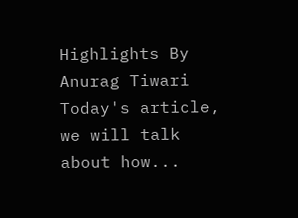Highlights By Anurag Tiwari Today's article, we will talk about how...